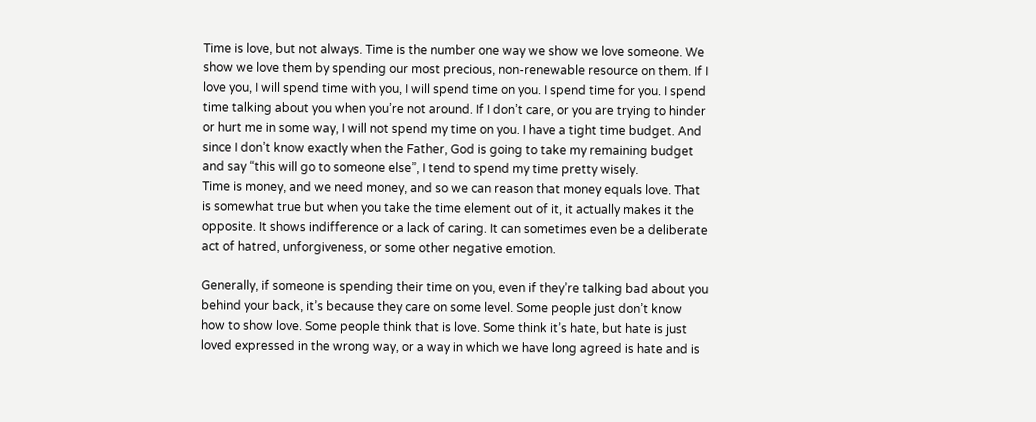Time is love, but not always. Time is the number one way we show we love someone. We show we love them by spending our most precious, non-renewable resource on them. If I love you, I will spend time with you, I will spend time on you. I spend time for you. I spend time talking about you when you’re not around. If I don’t care, or you are trying to hinder or hurt me in some way, I will not spend my time on you. I have a tight time budget. And since I don’t know exactly when the Father, God is going to take my remaining budget and say “this will go to someone else”, I tend to spend my time pretty wisely.
Time is money, and we need money, and so we can reason that money equals love. That is somewhat true but when you take the time element out of it, it actually makes it the opposite. It shows indifference or a lack of caring. It can sometimes even be a deliberate act of hatred, unforgiveness, or some other negative emotion.

Generally, if someone is spending their time on you, even if they’re talking bad about you behind your back, it’s because they care on some level. Some people just don’t know how to show love. Some people think that is love. Some think it’s hate, but hate is just loved expressed in the wrong way, or a way in which we have long agreed is hate and is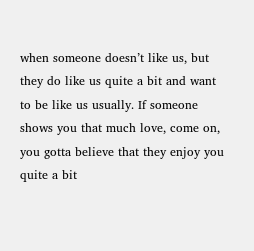when someone doesn’t like us, but they do like us quite a bit and want to be like us usually. If someone shows you that much love, come on, you gotta believe that they enjoy you quite a bit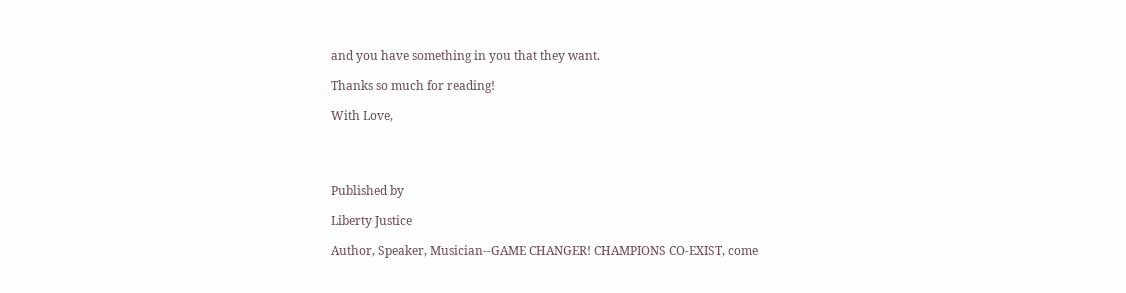and you have something in you that they want.

Thanks so much for reading!

With Love,




Published by

Liberty Justice

Author, Speaker, Musician--GAME CHANGER! CHAMPIONS CO-EXIST, come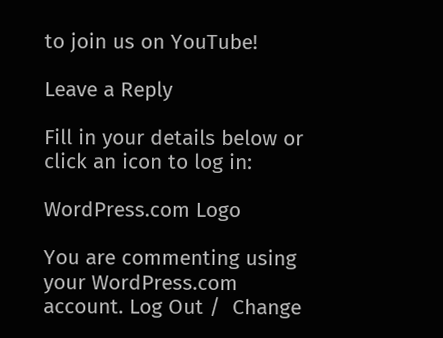to join us on YouTube!

Leave a Reply

Fill in your details below or click an icon to log in:

WordPress.com Logo

You are commenting using your WordPress.com account. Log Out /  Change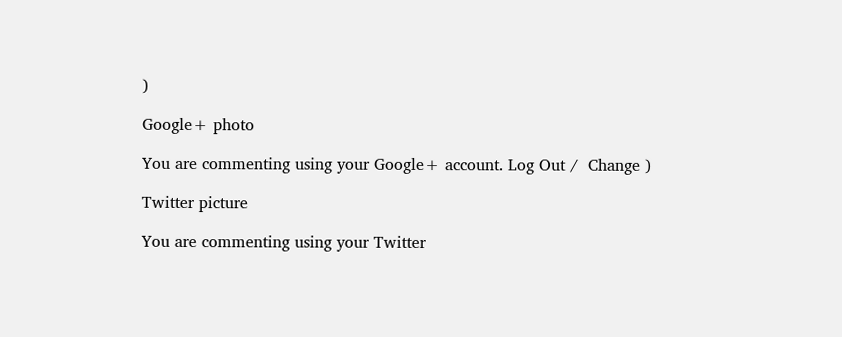)

Google+ photo

You are commenting using your Google+ account. Log Out /  Change )

Twitter picture

You are commenting using your Twitter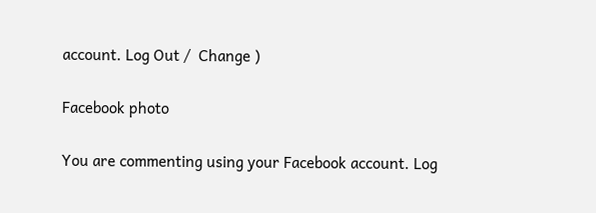account. Log Out /  Change )

Facebook photo

You are commenting using your Facebook account. Log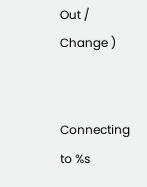Out /  Change )


Connecting to %s